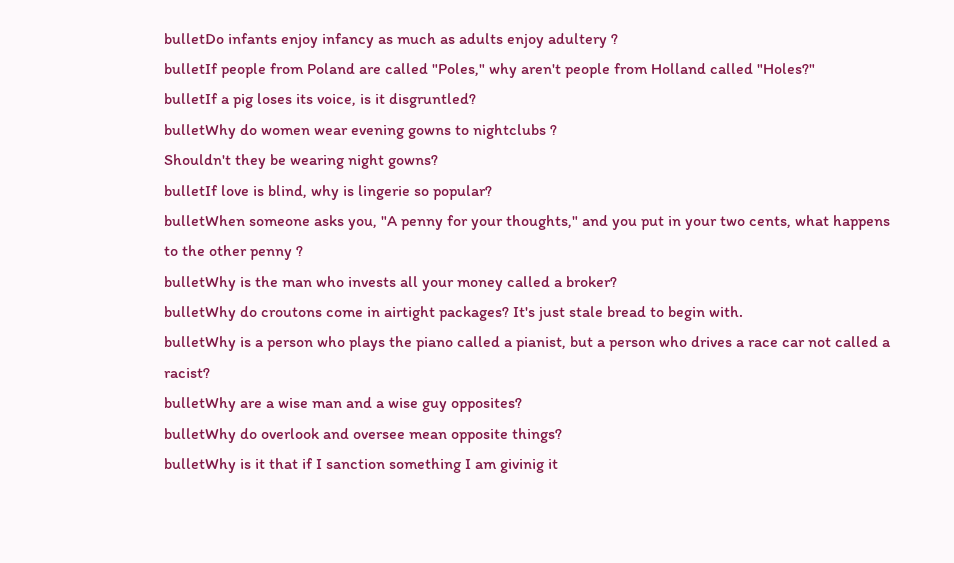bulletDo infants enjoy infancy as much as adults enjoy adultery ?
bulletIf people from Poland are called "Poles," why aren't people from Holland called "Holes?"
bulletIf a pig loses its voice, is it disgruntled?
bulletWhy do women wear evening gowns to nightclubs ?
Shouldn't they be wearing night gowns?
bulletIf love is blind, why is lingerie so popular?
bulletWhen someone asks you, "A penny for your thoughts," and you put in your two cents, what happens to the other penny ?
bulletWhy is the man who invests all your money called a broker?
bulletWhy do croutons come in airtight packages? It's just stale bread to begin with.
bulletWhy is a person who plays the piano called a pianist, but a person who drives a race car not called a racist?
bulletWhy are a wise man and a wise guy opposites?
bulletWhy do overlook and oversee mean opposite things?
bulletWhy is it that if I sanction something I am givinig it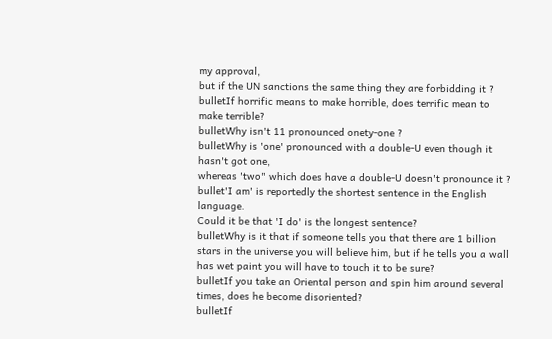my approval,
but if the UN sanctions the same thing they are forbidding it ?
bulletIf horrific means to make horrible, does terrific mean to make terrible?
bulletWhy isn't 11 pronounced onety-one ?
bulletWhy is 'one' pronounced with a double-U even though it hasn't got one,
whereas 'two" which does have a double-U doesn't pronounce it ?
bullet'I am' is reportedly the shortest sentence in the English language.
Could it be that 'I do' is the longest sentence?
bulletWhy is it that if someone tells you that there are 1 billion stars in the universe you will believe him, but if he tells you a wall has wet paint you will have to touch it to be sure?
bulletIf you take an Oriental person and spin him around several times, does he become disoriented?
bulletIf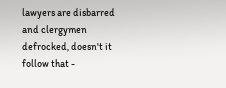lawyers are disbarred and clergymen defrocked, doesn't it follow that -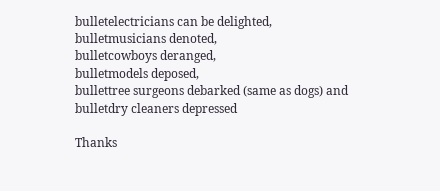bulletelectricians can be delighted,
bulletmusicians denoted,
bulletcowboys deranged,
bulletmodels deposed,
bullettree surgeons debarked (same as dogs) and
bulletdry cleaners depressed

Thanks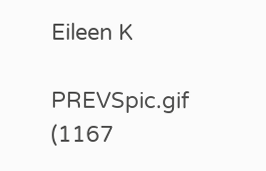Eileen K

PREVSpic.gif (1167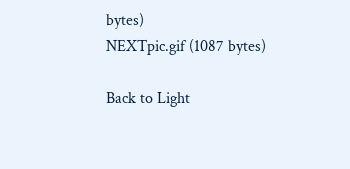bytes)                           NEXTpic.gif (1087 bytes)

Back to Light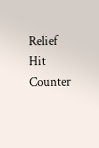Relief                                                                                                         Hit Counter